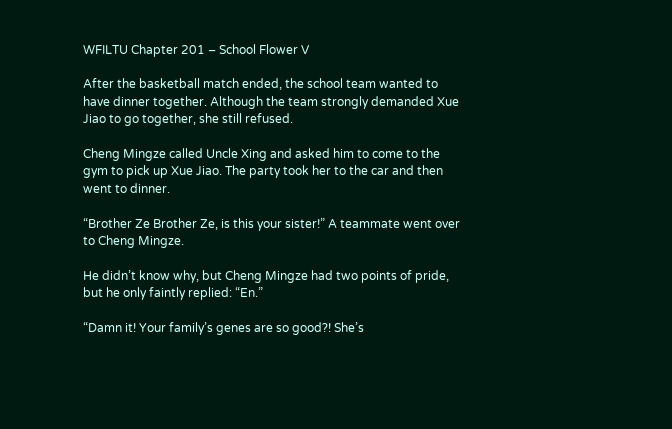WFILTU Chapter 201 – School Flower V

After the basketball match ended, the school team wanted to have dinner together. Although the team strongly demanded Xue Jiao to go together, she still refused.

Cheng Mingze called Uncle Xing and asked him to come to the gym to pick up Xue Jiao. The party took her to the car and then went to dinner.

“Brother Ze Brother Ze, is this your sister!” A teammate went over to Cheng Mingze.

He didn’t know why, but Cheng Mingze had two points of pride, but he only faintly replied: “En.”

“Damn it! Your family’s genes are so good?! She’s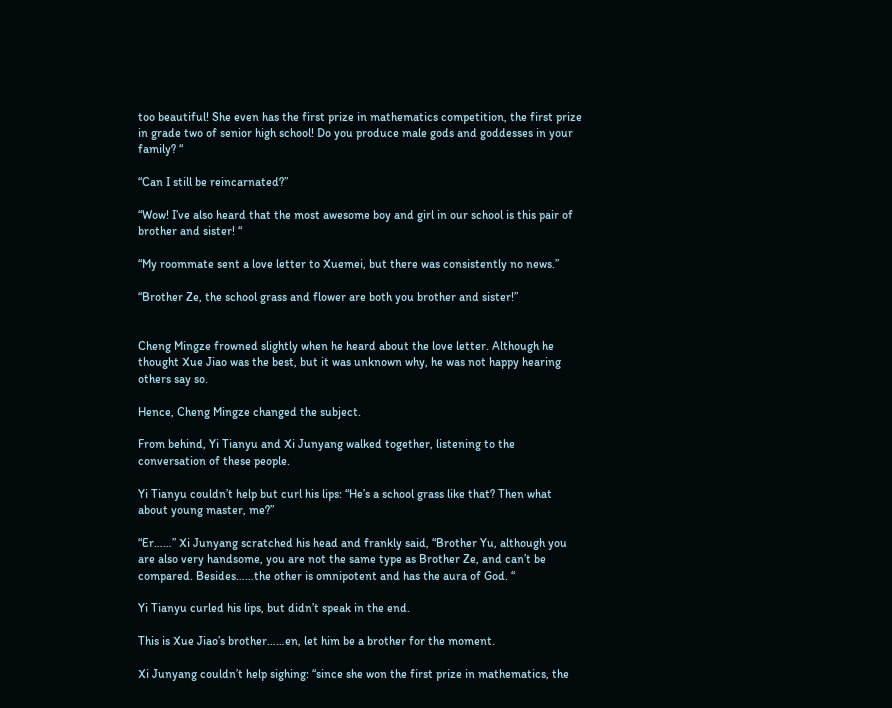too beautiful! She even has the first prize in mathematics competition, the first prize in grade two of senior high school! Do you produce male gods and goddesses in your family? “

“Can I still be reincarnated?”

“Wow! I’ve also heard that the most awesome boy and girl in our school is this pair of brother and sister! “

“My roommate sent a love letter to Xuemei, but there was consistently no news.”

“Brother Ze, the school grass and flower are both you brother and sister!”


Cheng Mingze frowned slightly when he heard about the love letter. Although he thought Xue Jiao was the best, but it was unknown why, he was not happy hearing others say so.

Hence, Cheng Mingze changed the subject.

From behind, Yi Tianyu and Xi Junyang walked together, listening to the conversation of these people.

Yi Tianyu couldn’t help but curl his lips: “He’s a school grass like that? Then what about young master, me?”

“Er……” Xi Junyang scratched his head and frankly said, “Brother Yu, although you are also very handsome, you are not the same type as Brother Ze, and can’t be compared. Besides……the other is omnipotent and has the aura of God. “

Yi Tianyu curled his lips, but didn’t speak in the end.

This is Xue Jiao’s brother……en, let him be a brother for the moment.

Xi Junyang couldn’t help sighing: “since she won the first prize in mathematics, the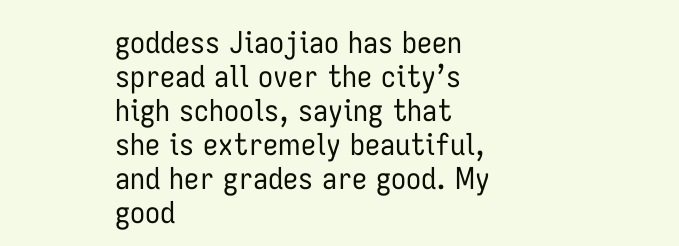goddess Jiaojiao has been spread all over the city’s high schools, saying that she is extremely beautiful, and her grades are good. My good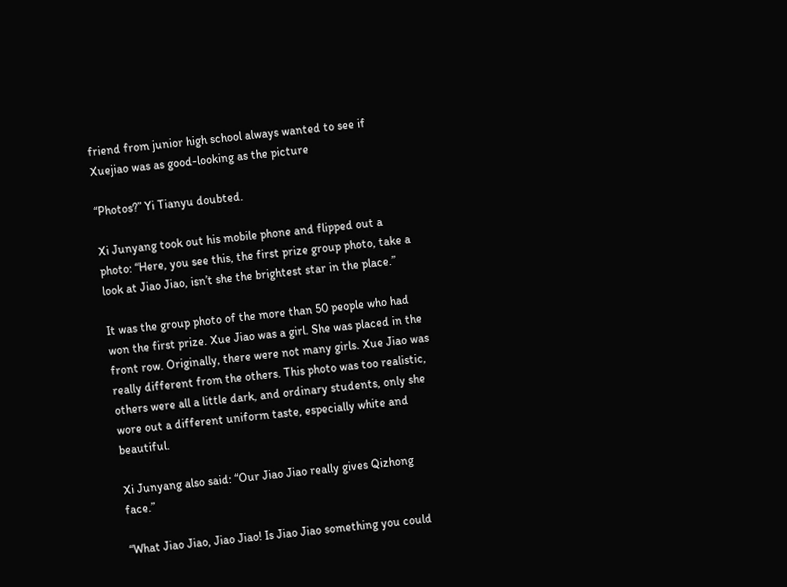friend from junior high school always wanted to see if Xuejiao was as good-looking as the picture

“Photos?” Yi Tianyu doubted.

Xi Junyang took out his mobile phone and flipped out a photo: “Here, you see this, the first prize group photo, take a look at Jiao Jiao, isn’t she the brightest star in the place.”

It was the group photo of the more than 50 people who had won the first prize. Xue Jiao was a girl. She was placed in the front row. Originally, there were not many girls. Xue Jiao was really different from the others. This photo was too realistic, others were all a little dark, and ordinary students, only she wore out a different uniform taste, especially white and beautiful.

Xi Junyang also said: “Our Jiao Jiao really gives Qizhong face.”

“What Jiao Jiao, Jiao Jiao! Is Jiao Jiao something you could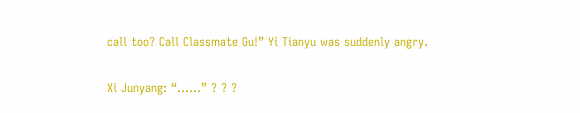call too? Call Classmate Gu!” Yi Tianyu was suddenly angry.

Xi Junyang: “……” ? ? ?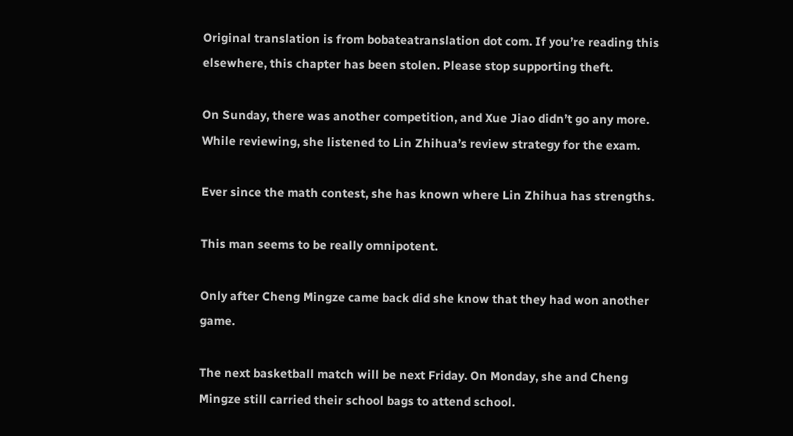Original translation is from bobateatranslation dot com. If you’re reading this elsewhere, this chapter has been stolen. Please stop supporting theft.

On Sunday, there was another competition, and Xue Jiao didn’t go any more. While reviewing, she listened to Lin Zhihua’s review strategy for the exam.

Ever since the math contest, she has known where Lin Zhihua has strengths.

This man seems to be really omnipotent.

Only after Cheng Mingze came back did she know that they had won another game.

The next basketball match will be next Friday. On Monday, she and Cheng Mingze still carried their school bags to attend school.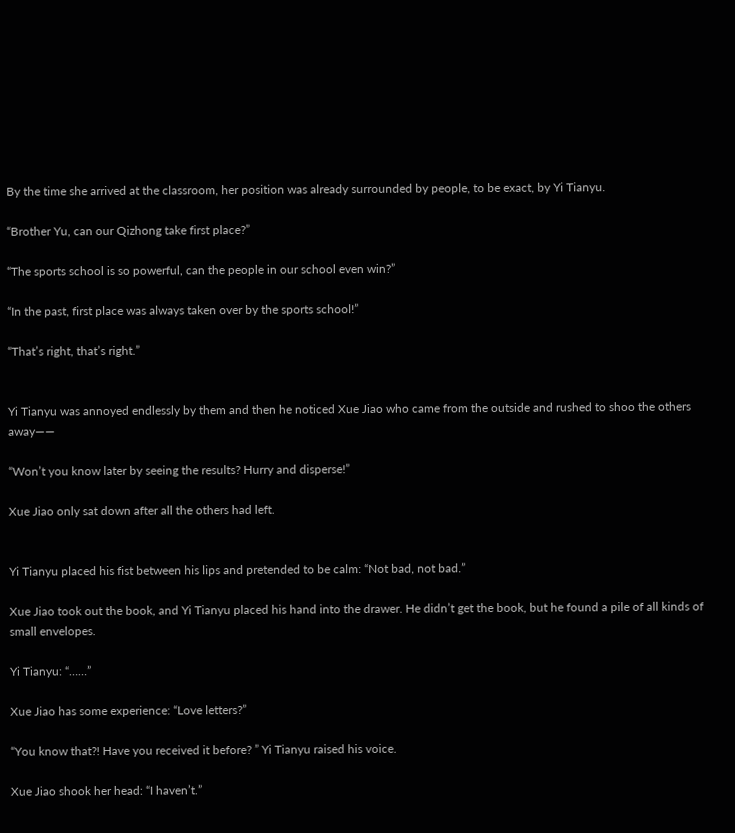By the time she arrived at the classroom, her position was already surrounded by people, to be exact, by Yi Tianyu.

“Brother Yu, can our Qizhong take first place?”

“The sports school is so powerful, can the people in our school even win?”

“In the past, first place was always taken over by the sports school!”

“That’s right, that’s right.”


Yi Tianyu was annoyed endlessly by them and then he noticed Xue Jiao who came from the outside and rushed to shoo the others away——

“Won’t you know later by seeing the results? Hurry and disperse!”

Xue Jiao only sat down after all the others had left.


Yi Tianyu placed his fist between his lips and pretended to be calm: “Not bad, not bad.”

Xue Jiao took out the book, and Yi Tianyu placed his hand into the drawer. He didn’t get the book, but he found a pile of all kinds of small envelopes.

Yi Tianyu: “……”

Xue Jiao has some experience: “Love letters?”

“You know that?! Have you received it before? ” Yi Tianyu raised his voice.

Xue Jiao shook her head: “I haven’t.”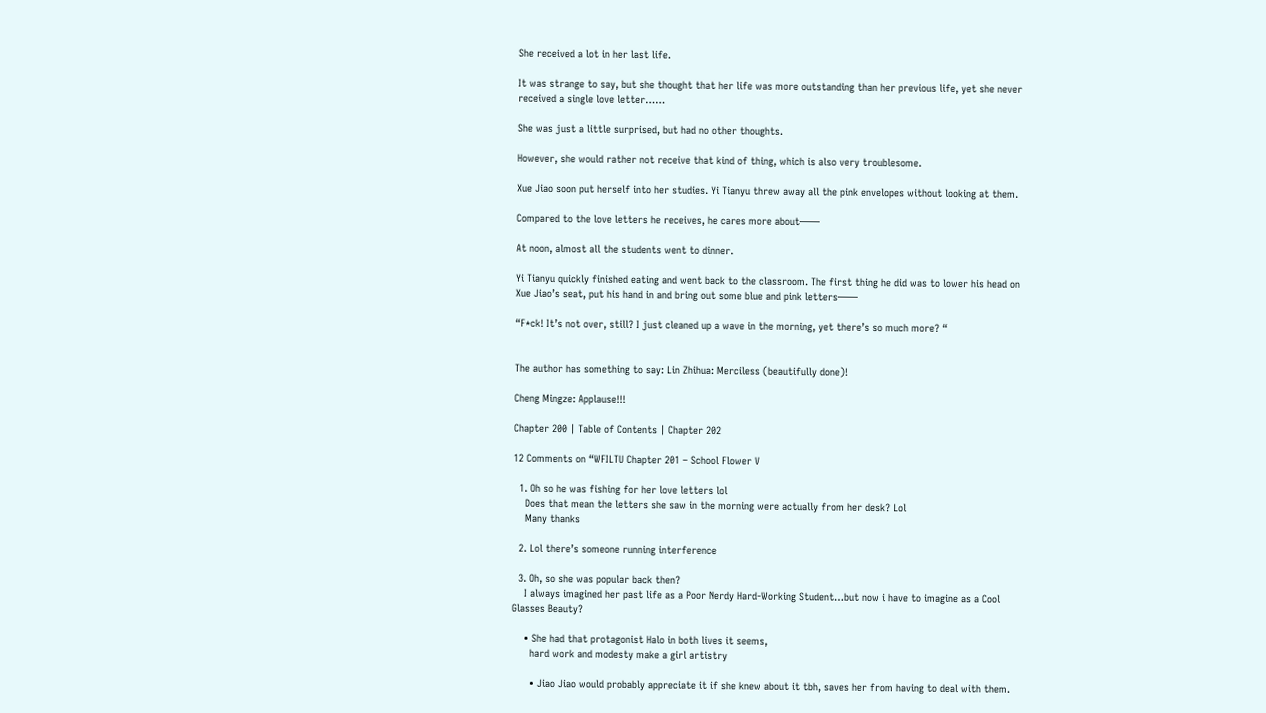She received a lot in her last life.

It was strange to say, but she thought that her life was more outstanding than her previous life, yet she never received a single love letter……

She was just a little surprised, but had no other thoughts.

However, she would rather not receive that kind of thing, which is also very troublesome.

Xue Jiao soon put herself into her studies. Yi Tianyu threw away all the pink envelopes without looking at them.

Compared to the love letters he receives, he cares more about——

At noon, almost all the students went to dinner.

Yi Tianyu quickly finished eating and went back to the classroom. The first thing he did was to lower his head on Xue Jiao’s seat, put his hand in and bring out some blue and pink letters——

“F*ck! It’s not over, still? I just cleaned up a wave in the morning, yet there’s so much more? “


The author has something to say: Lin Zhihua: Merciless (beautifully done)!

Cheng Mingze: Applause!!!

Chapter 200 | Table of Contents | Chapter 202

12 Comments on “WFILTU Chapter 201 – School Flower V

  1. Oh so he was fishing for her love letters lol
    Does that mean the letters she saw in the morning were actually from her desk? Lol
    Many thanks

  2. Lol there’s someone running interference

  3. Oh, so she was popular back then?
    I always imagined her past life as a Poor Nerdy Hard-Working Student…but now i have to imagine as a Cool Glasses Beauty?

    • She had that protagonist Halo in both lives it seems,
      hard work and modesty make a girl artistry

      • Jiao Jiao would probably appreciate it if she knew about it tbh, saves her from having to deal with them.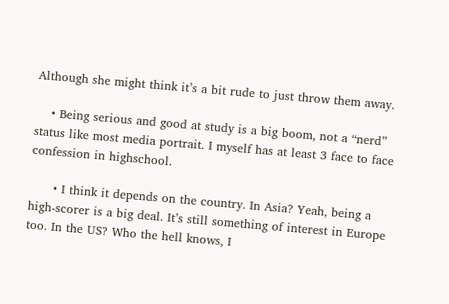Although she might think it’s a bit rude to just throw them away.

    • Being serious and good at study is a big boom, not a “nerd” status like most media portrait. I myself has at least 3 face to face confession in highschool.

      • I think it depends on the country. In Asia? Yeah, being a high-scorer is a big deal. It’s still something of interest in Europe too. In the US? Who the hell knows, I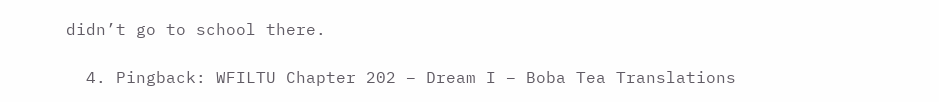didn’t go to school there.

  4. Pingback: WFILTU Chapter 202 – Dream I – Boba Tea Translations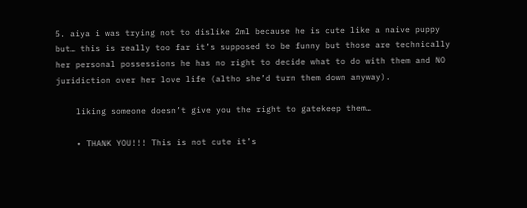5. aiya i was trying not to dislike 2ml because he is cute like a naive puppy but… this is really too far it’s supposed to be funny but those are technically her personal possessions he has no right to decide what to do with them and NO juridiction over her love life (altho she’d turn them down anyway).

    liking someone doesn’t give you the right to gatekeep them…

    • THANK YOU!!! This is not cute it’s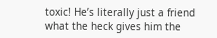toxic! He’s literally just a friend what the heck gives him the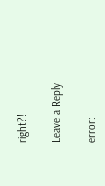right?!

Leave a Reply

error: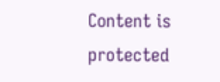Content is protected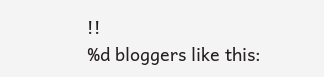!!
%d bloggers like this: